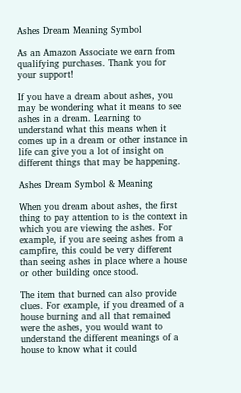Ashes Dream Meaning Symbol

As an Amazon Associate we earn from qualifying purchases. Thank you for your support!

If you have a dream about ashes, you may be wondering what it means to see ashes in a dream. Learning to understand what this means when it comes up in a dream or other instance in life can give you a lot of insight on different things that may be happening.

Ashes Dream Symbol & Meaning

When you dream about ashes, the first thing to pay attention to is the context in which you are viewing the ashes. For example, if you are seeing ashes from a campfire, this could be very different than seeing ashes in place where a house or other building once stood.

The item that burned can also provide clues. For example, if you dreamed of a house burning and all that remained were the ashes, you would want to understand the different meanings of a house to know what it could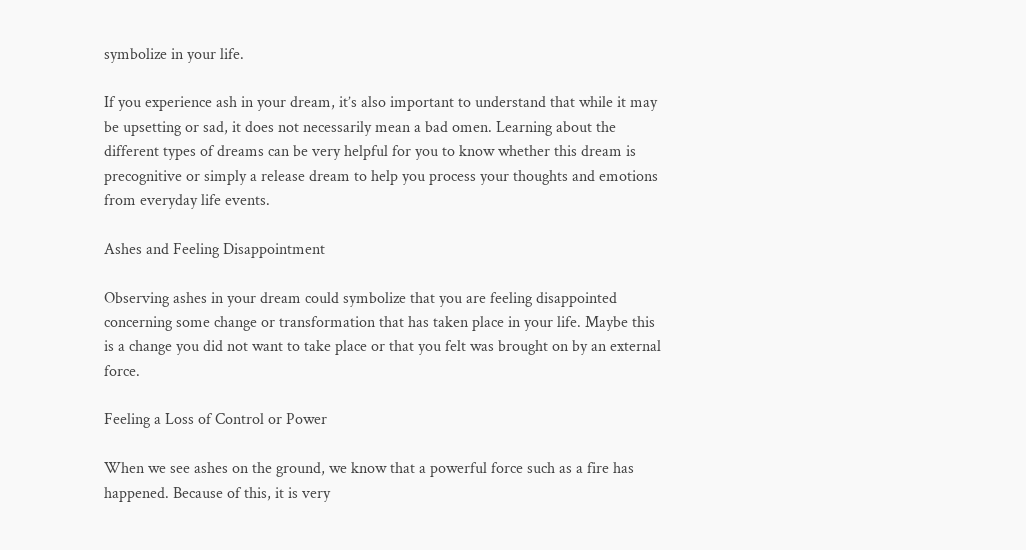symbolize in your life.

If you experience ash in your dream, it’s also important to understand that while it may be upsetting or sad, it does not necessarily mean a bad omen. Learning about the different types of dreams can be very helpful for you to know whether this dream is precognitive or simply a release dream to help you process your thoughts and emotions from everyday life events.

Ashes and Feeling Disappointment

Observing ashes in your dream could symbolize that you are feeling disappointed concerning some change or transformation that has taken place in your life. Maybe this is a change you did not want to take place or that you felt was brought on by an external force.

Feeling a Loss of Control or Power

When we see ashes on the ground, we know that a powerful force such as a fire has happened. Because of this, it is very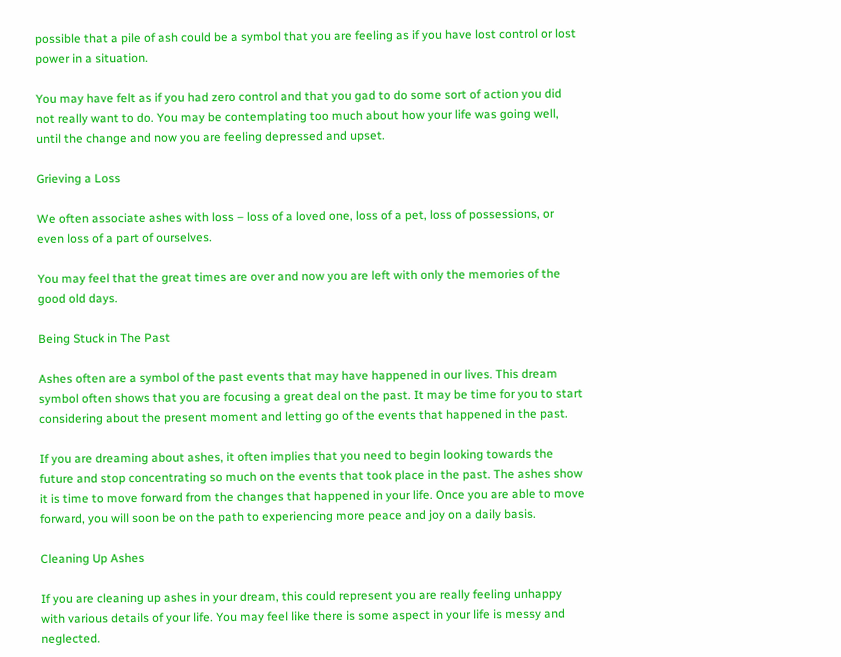possible that a pile of ash could be a symbol that you are feeling as if you have lost control or lost power in a situation.

You may have felt as if you had zero control and that you gad to do some sort of action you did not really want to do. You may be contemplating too much about how your life was going well, until the change and now you are feeling depressed and upset.

Grieving a Loss

We often associate ashes with loss – loss of a loved one, loss of a pet, loss of possessions, or even loss of a part of ourselves.

You may feel that the great times are over and now you are left with only the memories of the good old days.

Being Stuck in The Past

Ashes often are a symbol of the past events that may have happened in our lives. This dream symbol often shows that you are focusing a great deal on the past. It may be time for you to start considering about the present moment and letting go of the events that happened in the past.

If you are dreaming about ashes, it often implies that you need to begin looking towards the future and stop concentrating so much on the events that took place in the past. The ashes show it is time to move forward from the changes that happened in your life. Once you are able to move forward, you will soon be on the path to experiencing more peace and joy on a daily basis.

Cleaning Up Ashes

If you are cleaning up ashes in your dream, this could represent you are really feeling unhappy with various details of your life. You may feel like there is some aspect in your life is messy and neglected.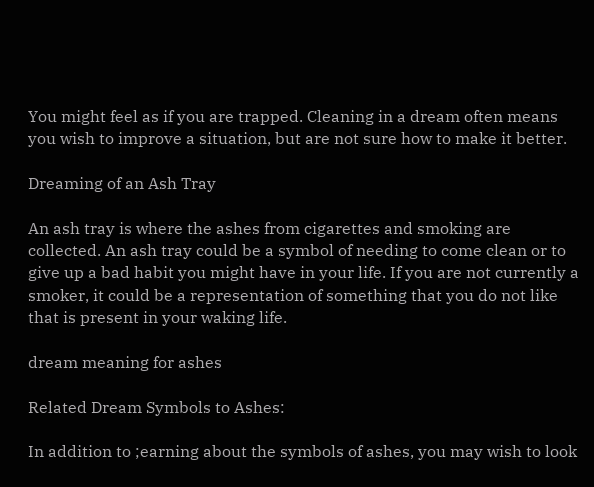You might feel as if you are trapped. Cleaning in a dream often means you wish to improve a situation, but are not sure how to make it better.

Dreaming of an Ash Tray

An ash tray is where the ashes from cigarettes and smoking are collected. An ash tray could be a symbol of needing to come clean or to give up a bad habit you might have in your life. If you are not currently a smoker, it could be a representation of something that you do not like that is present in your waking life.

dream meaning for ashes

Related Dream Symbols to Ashes:

In addition to ;earning about the symbols of ashes, you may wish to look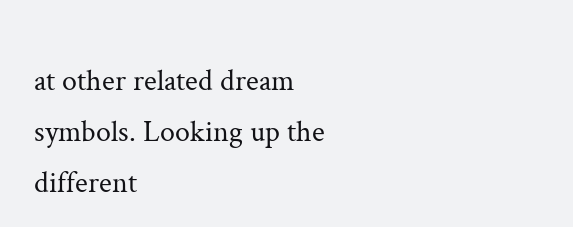at other related dream symbols. Looking up the different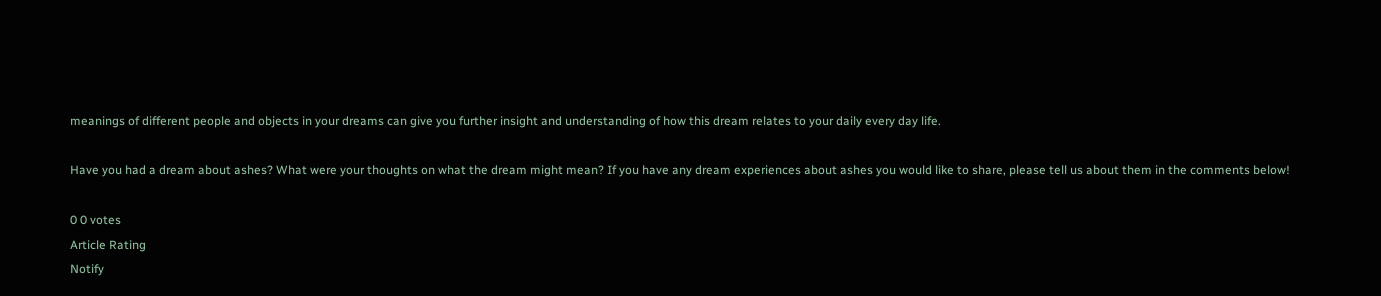meanings of different people and objects in your dreams can give you further insight and understanding of how this dream relates to your daily every day life.

Have you had a dream about ashes? What were your thoughts on what the dream might mean? If you have any dream experiences about ashes you would like to share, please tell us about them in the comments below!

0 0 votes
Article Rating
Notify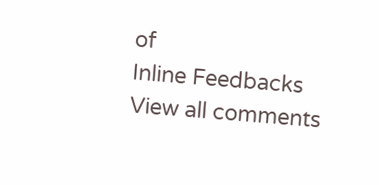of
Inline Feedbacks
View all comments